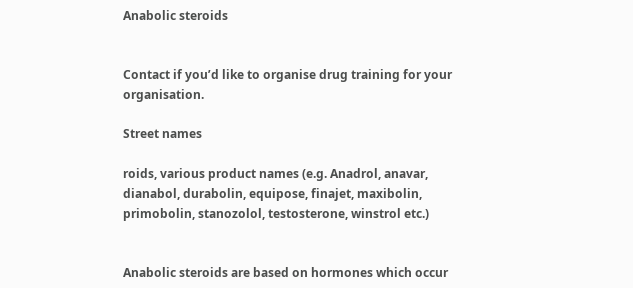Anabolic steroids


Contact if you’d like to organise drug training for your organisation.

Street names

roids, various product names (e.g. Anadrol, anavar, dianabol, durabolin, equipose, finajet, maxibolin, primobolin, stanozolol, testosterone, winstrol etc.)


Anabolic steroids are based on hormones which occur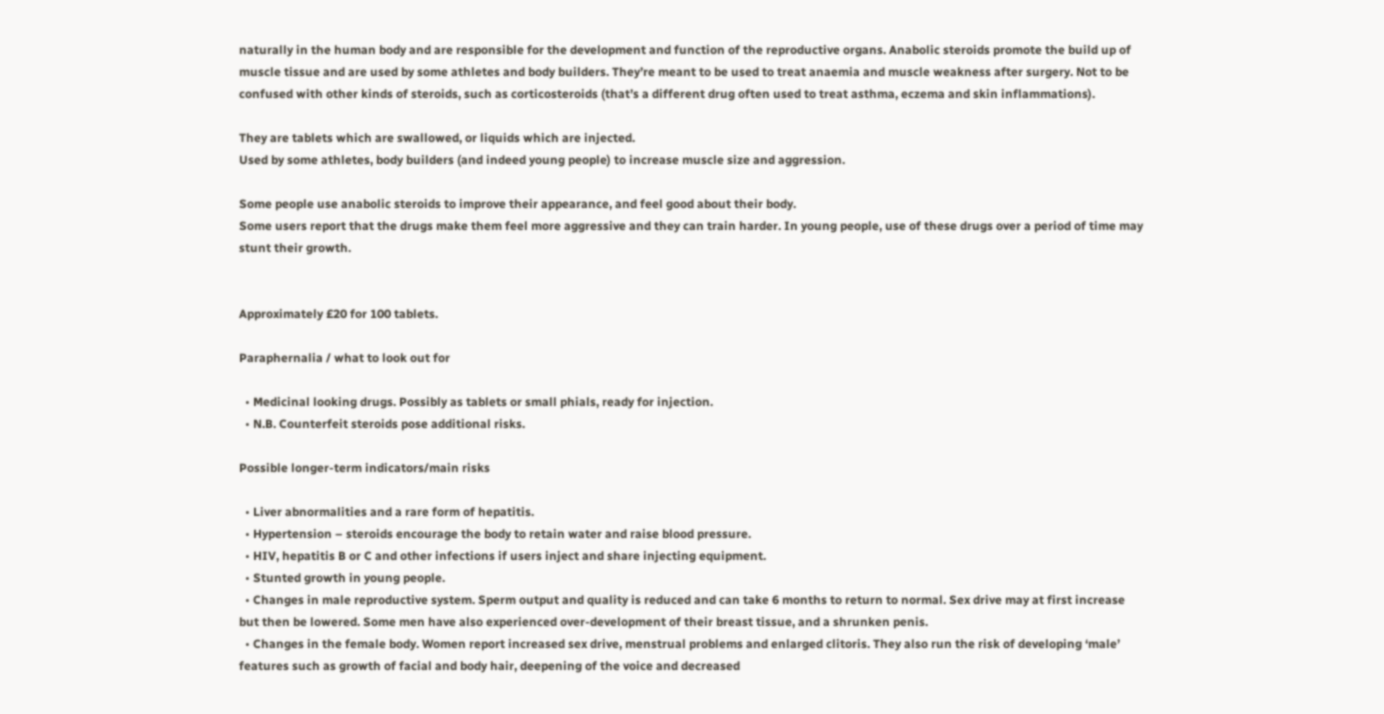naturally in the human body and are responsible for the development and function of the reproductive organs. Anabolic steroids promote the build up of muscle tissue and are used by some athletes and body builders. They’re meant to be used to treat anaemia and muscle weakness after surgery. Not to be confused with other kinds of steroids, such as corticosteroids (that’s a different drug often used to treat asthma, eczema and skin inflammations).

They are tablets which are swallowed, or liquids which are injected.
Used by some athletes, body builders (and indeed young people) to increase muscle size and aggression.

Some people use anabolic steroids to improve their appearance, and feel good about their body.
Some users report that the drugs make them feel more aggressive and they can train harder. In young people, use of these drugs over a period of time may stunt their growth.


Approximately £20 for 100 tablets.

Paraphernalia / what to look out for

  • Medicinal looking drugs. Possibly as tablets or small phials, ready for injection.
  • N.B. Counterfeit steroids pose additional risks.

Possible longer-term indicators/main risks

  • Liver abnormalities and a rare form of hepatitis.
  • Hypertension – steroids encourage the body to retain water and raise blood pressure.
  • HIV, hepatitis B or C and other infections if users inject and share injecting equipment.
  • Stunted growth in young people.
  • Changes in male reproductive system. Sperm output and quality is reduced and can take 6 months to return to normal. Sex drive may at first increase but then be lowered. Some men have also experienced over-development of their breast tissue, and a shrunken penis.
  • Changes in the female body. Women report increased sex drive, menstrual problems and enlarged clitoris. They also run the risk of developing ‘male’ features such as growth of facial and body hair, deepening of the voice and decreased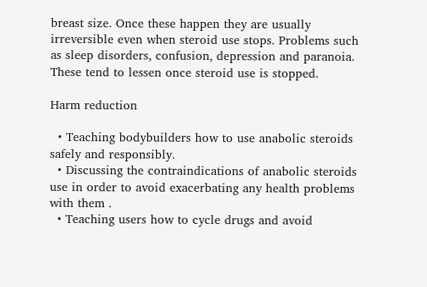breast size. Once these happen they are usually irreversible even when steroid use stops. Problems such as sleep disorders, confusion, depression and paranoia. These tend to lessen once steroid use is stopped.

Harm reduction

  • Teaching bodybuilders how to use anabolic steroids safely and responsibly.
  • Discussing the contraindications of anabolic steroids use in order to avoid exacerbating any health problems with them .
  • Teaching users how to cycle drugs and avoid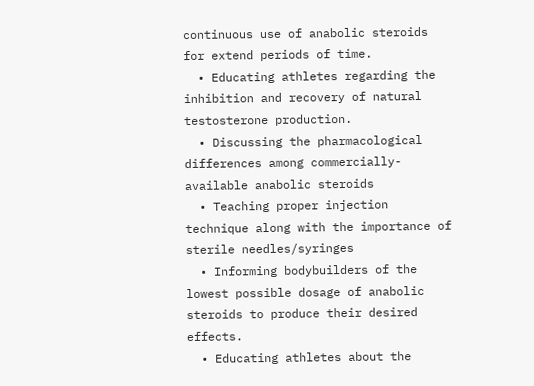continuous use of anabolic steroids for extend periods of time.
  • Educating athletes regarding the inhibition and recovery of natural testosterone production.
  • Discussing the pharmacological differences among commercially-available anabolic steroids
  • Teaching proper injection technique along with the importance of sterile needles/syringes
  • Informing bodybuilders of the lowest possible dosage of anabolic steroids to produce their desired effects.
  • Educating athletes about the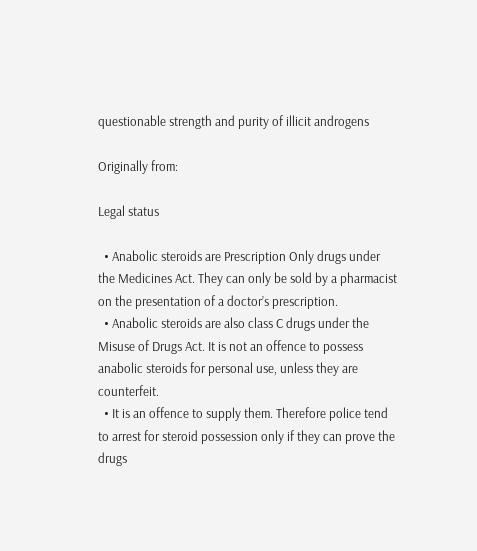questionable strength and purity of illicit androgens

Originally from:

Legal status

  • Anabolic steroids are Prescription Only drugs under the Medicines Act. They can only be sold by a pharmacist on the presentation of a doctor’s prescription.
  • Anabolic steroids are also class C drugs under the Misuse of Drugs Act. It is not an offence to possess anabolic steroids for personal use, unless they are counterfeit.
  • It is an offence to supply them. Therefore police tend to arrest for steroid possession only if they can prove the drugs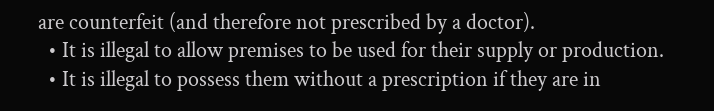are counterfeit (and therefore not prescribed by a doctor).
  • It is illegal to allow premises to be used for their supply or production.
  • It is illegal to possess them without a prescription if they are in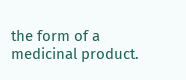the form of a medicinal product.